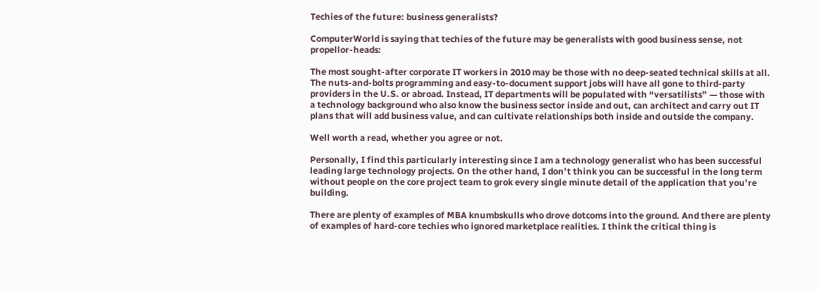Techies of the future: business generalists?

ComputerWorld is saying that techies of the future may be generalists with good business sense, not propellor-heads:

The most sought-after corporate IT workers in 2010 may be those with no deep-seated technical skills at all. The nuts-and-bolts programming and easy-to-document support jobs will have all gone to third-party providers in the U.S. or abroad. Instead, IT departments will be populated with “versatilists” — those with a technology background who also know the business sector inside and out, can architect and carry out IT plans that will add business value, and can cultivate relationships both inside and outside the company.

Well worth a read, whether you agree or not.

Personally, I find this particularly interesting since I am a technology generalist who has been successful leading large technology projects. On the other hand, I don’t think you can be successful in the long term without people on the core project team to grok every single minute detail of the application that you’re building.

There are plenty of examples of MBA knumbskulls who drove dotcoms into the ground. And there are plenty of examples of hard-core techies who ignored marketplace realities. I think the critical thing is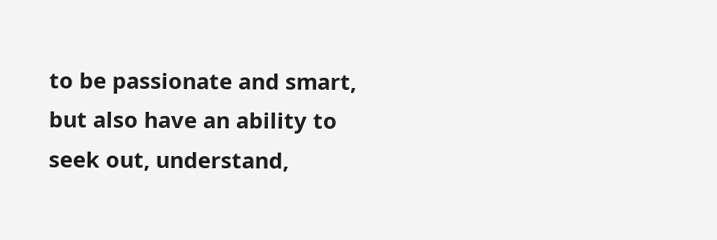to be passionate and smart, but also have an ability to seek out, understand,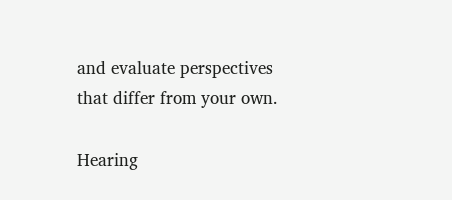and evaluate perspectives that differ from your own.

Hearing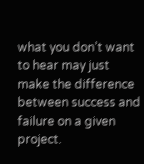what you don’t want to hear may just make the difference between success and failure on a given project.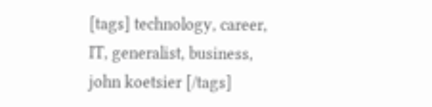[tags] technology, career, IT, generalist, business, john koetsier [/tags]